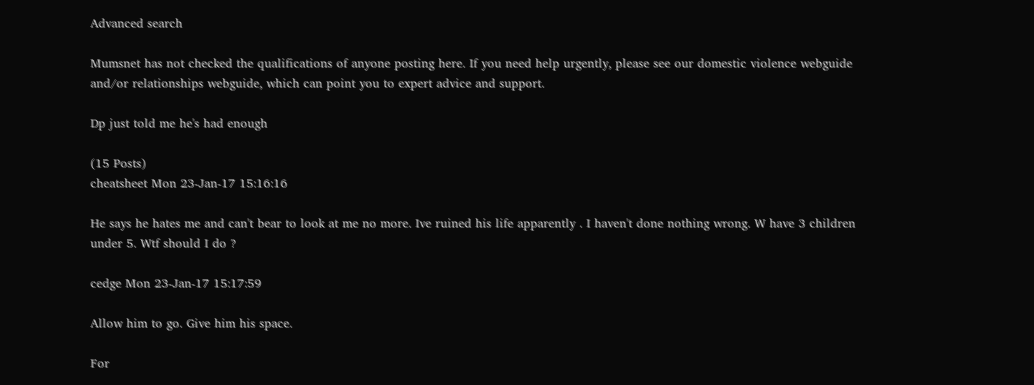Advanced search

Mumsnet has not checked the qualifications of anyone posting here. If you need help urgently, please see our domestic violence webguide and/or relationships webguide, which can point you to expert advice and support.

Dp just told me he's had enough

(15 Posts)
cheatsheet Mon 23-Jan-17 15:16:16

He says he hates me and can't bear to look at me no more. Ive ruined his life apparently . I haven't done nothing wrong. W have 3 children under 5. Wtf should I do ?

cedge Mon 23-Jan-17 15:17:59

Allow him to go. Give him his space.

For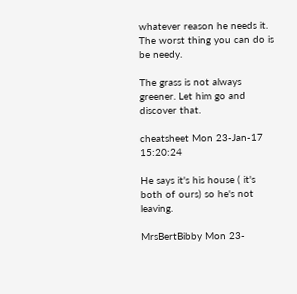whatever reason he needs it. The worst thing you can do is be needy.

The grass is not always greener. Let him go and discover that.

cheatsheet Mon 23-Jan-17 15:20:24

He says it's his house ( it's both of ours) so he's not leaving.

MrsBertBibby Mon 23-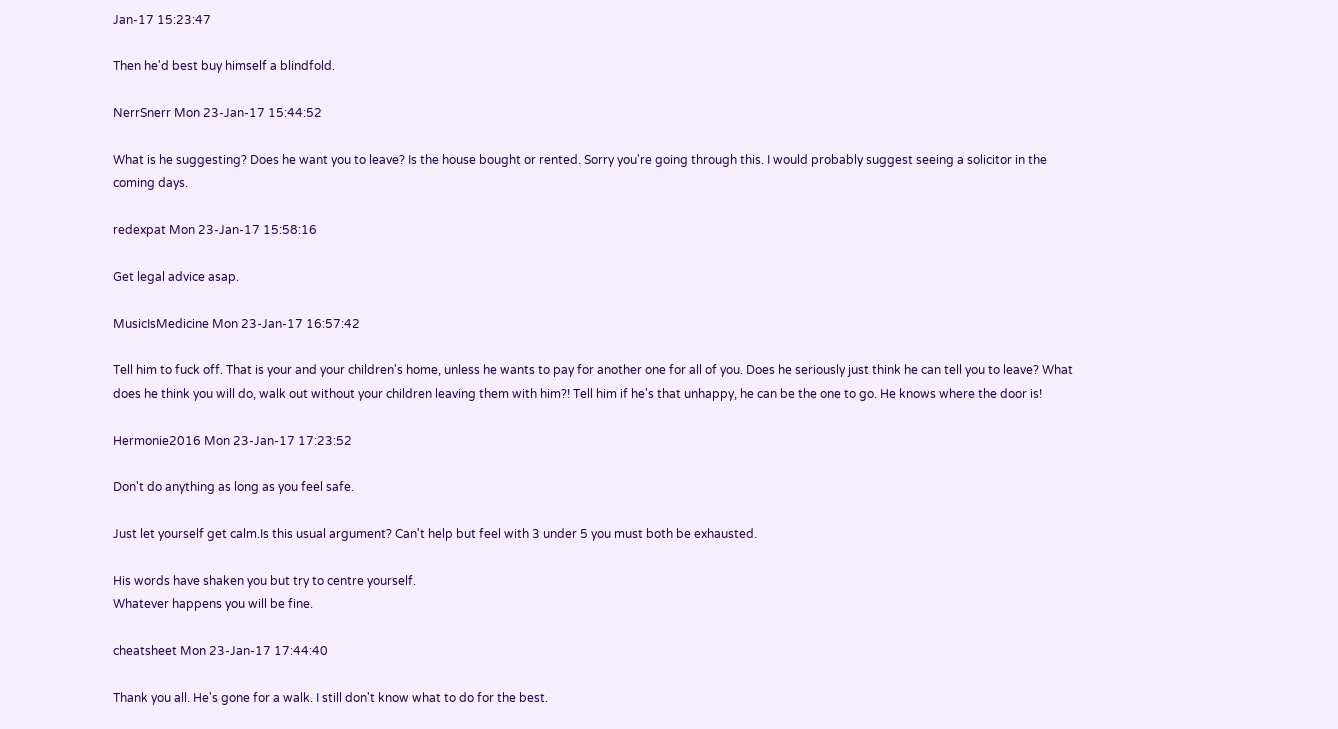Jan-17 15:23:47

Then he'd best buy himself a blindfold.

NerrSnerr Mon 23-Jan-17 15:44:52

What is he suggesting? Does he want you to leave? Is the house bought or rented. Sorry you're going through this. I would probably suggest seeing a solicitor in the coming days.

redexpat Mon 23-Jan-17 15:58:16

Get legal advice asap.

MusicIsMedicine Mon 23-Jan-17 16:57:42

Tell him to fuck off. That is your and your children's home, unless he wants to pay for another one for all of you. Does he seriously just think he can tell you to leave? What does he think you will do, walk out without your children leaving them with him?! Tell him if he's that unhappy, he can be the one to go. He knows where the door is!

Hermonie2016 Mon 23-Jan-17 17:23:52

Don't do anything as long as you feel safe.

Just let yourself get calm.Is this usual argument? Can't help but feel with 3 under 5 you must both be exhausted.

His words have shaken you but try to centre yourself.
Whatever happens you will be fine.

cheatsheet Mon 23-Jan-17 17:44:40

Thank you all. He's gone for a walk. I still don't know what to do for the best.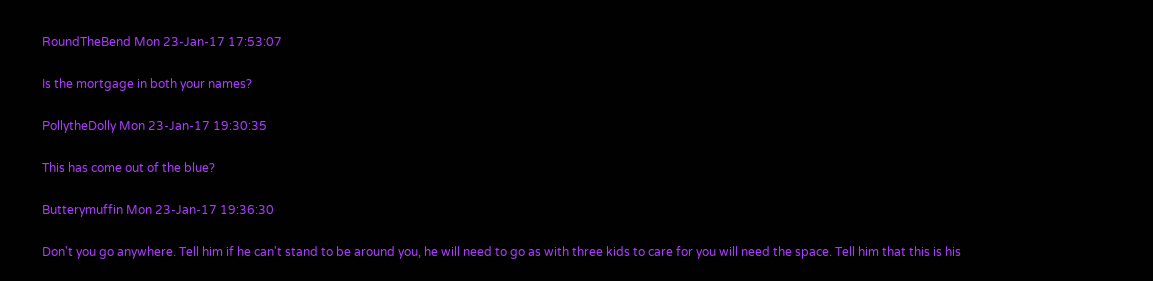RoundTheBend Mon 23-Jan-17 17:53:07

Is the mortgage in both your names?

PollytheDolly Mon 23-Jan-17 19:30:35

This has come out of the blue?

Butterymuffin Mon 23-Jan-17 19:36:30

Don't you go anywhere. Tell him if he can't stand to be around you, he will need to go as with three kids to care for you will need the space. Tell him that this is his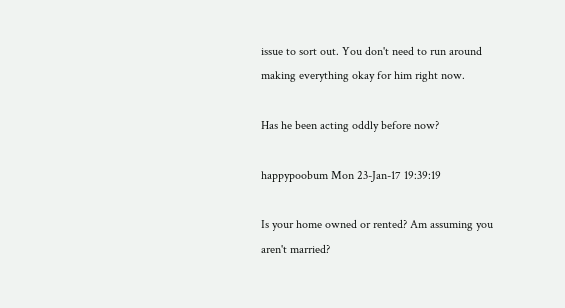issue to sort out. You don't need to run around making everything okay for him right now.

Has he been acting oddly before now?

happypoobum Mon 23-Jan-17 19:39:19

Is your home owned or rented? Am assuming you aren't married?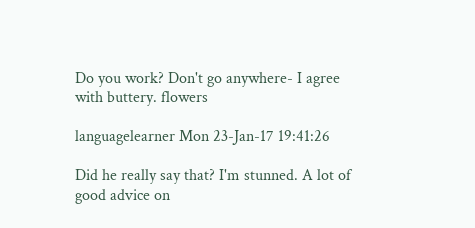Do you work? Don't go anywhere- I agree with buttery. flowers

languagelearner Mon 23-Jan-17 19:41:26

Did he really say that? I'm stunned. A lot of good advice on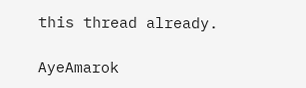this thread already.

AyeAmarok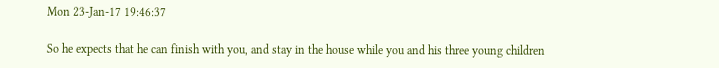Mon 23-Jan-17 19:46:37

So he expects that he can finish with you, and stay in the house while you and his three young children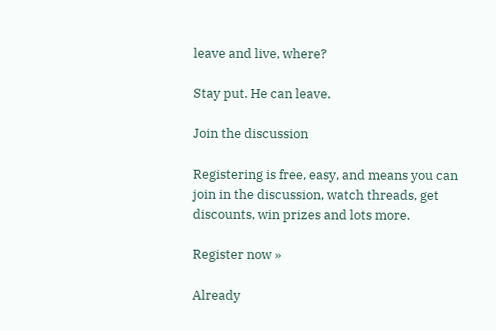leave and live, where?

Stay put. He can leave.

Join the discussion

Registering is free, easy, and means you can join in the discussion, watch threads, get discounts, win prizes and lots more.

Register now »

Already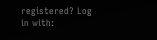registered? Log in with: